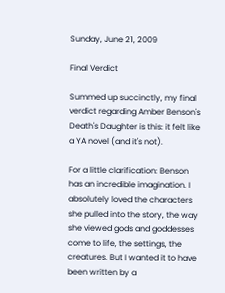Sunday, June 21, 2009

Final Verdict

Summed up succinctly, my final verdict regarding Amber Benson's Death's Daughter is this: it felt like a YA novel (and it's not).

For a little clarification: Benson has an incredible imagination. I absolutely loved the characters she pulled into the story, the way she viewed gods and goddesses come to life, the settings, the creatures. But I wanted it to have been written by a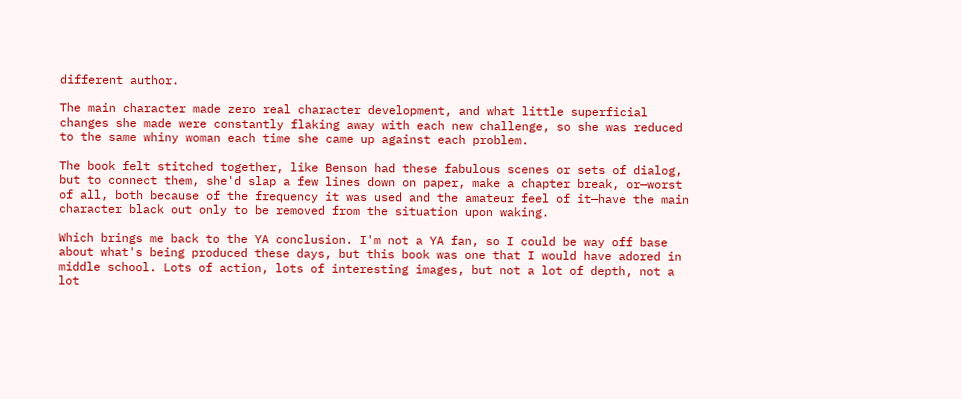different author.

The main character made zero real character development, and what little superficial changes she made were constantly flaking away with each new challenge, so she was reduced to the same whiny woman each time she came up against each problem.

The book felt stitched together, like Benson had these fabulous scenes or sets of dialog, but to connect them, she'd slap a few lines down on paper, make a chapter break, or—worst of all, both because of the frequency it was used and the amateur feel of it—have the main character black out only to be removed from the situation upon waking.

Which brings me back to the YA conclusion. I'm not a YA fan, so I could be way off base about what's being produced these days, but this book was one that I would have adored in middle school. Lots of action, lots of interesting images, but not a lot of depth, not a lot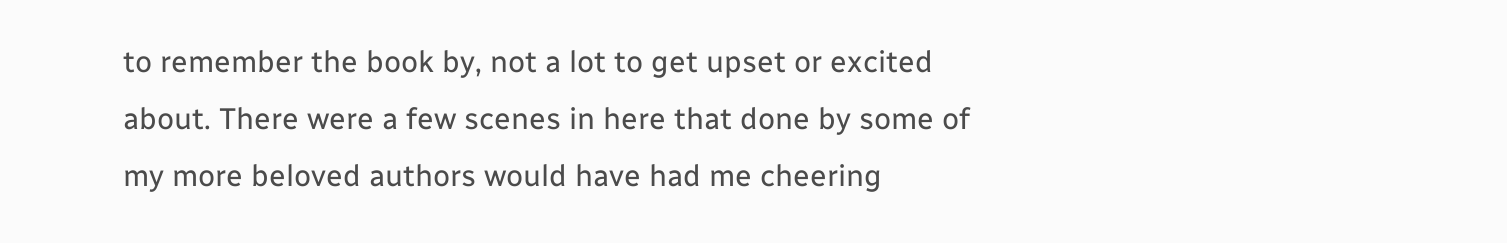to remember the book by, not a lot to get upset or excited about. There were a few scenes in here that done by some of my more beloved authors would have had me cheering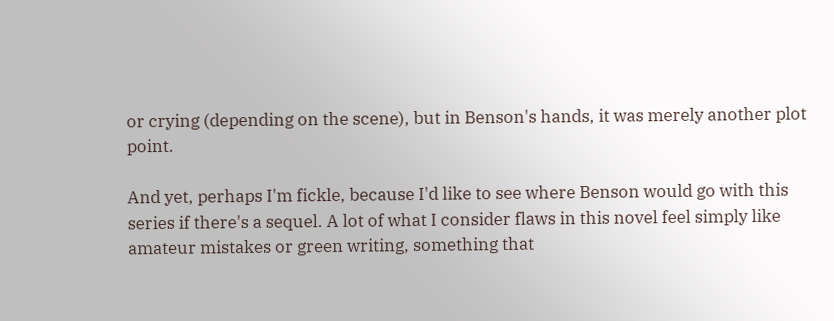or crying (depending on the scene), but in Benson's hands, it was merely another plot point.

And yet, perhaps I'm fickle, because I'd like to see where Benson would go with this series if there's a sequel. A lot of what I consider flaws in this novel feel simply like amateur mistakes or green writing, something that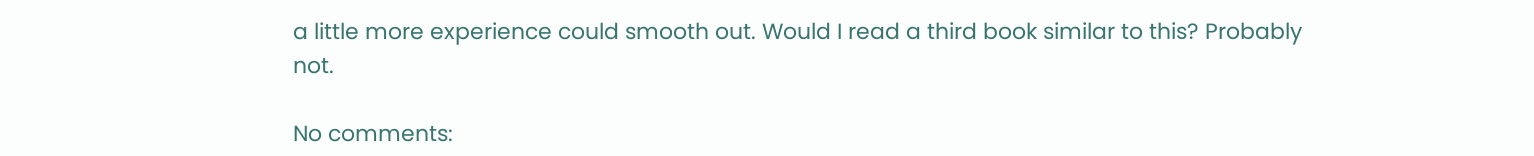a little more experience could smooth out. Would I read a third book similar to this? Probably not.

No comments: